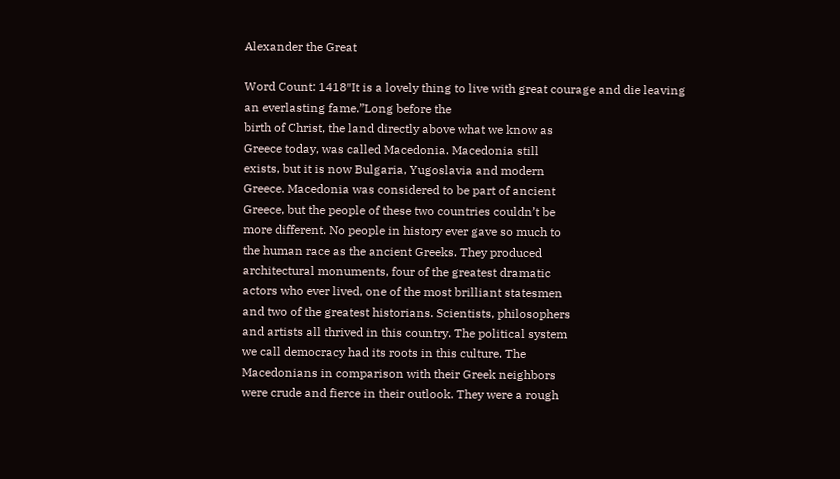Alexander the Great

Word Count: 1418″It is a lovely thing to live with great courage and die leaving
an everlasting fame.”Long before the
birth of Christ, the land directly above what we know as
Greece today, was called Macedonia. Macedonia still
exists, but it is now Bulgaria, Yugoslavia and modern
Greece. Macedonia was considered to be part of ancient
Greece, but the people of these two countries couldn’t be
more different. No people in history ever gave so much to
the human race as the ancient Greeks. They produced
architectural monuments, four of the greatest dramatic
actors who ever lived, one of the most brilliant statesmen
and two of the greatest historians. Scientists, philosophers
and artists all thrived in this country. The political system
we call democracy had its roots in this culture. The
Macedonians in comparison with their Greek neighbors
were crude and fierce in their outlook. They were a rough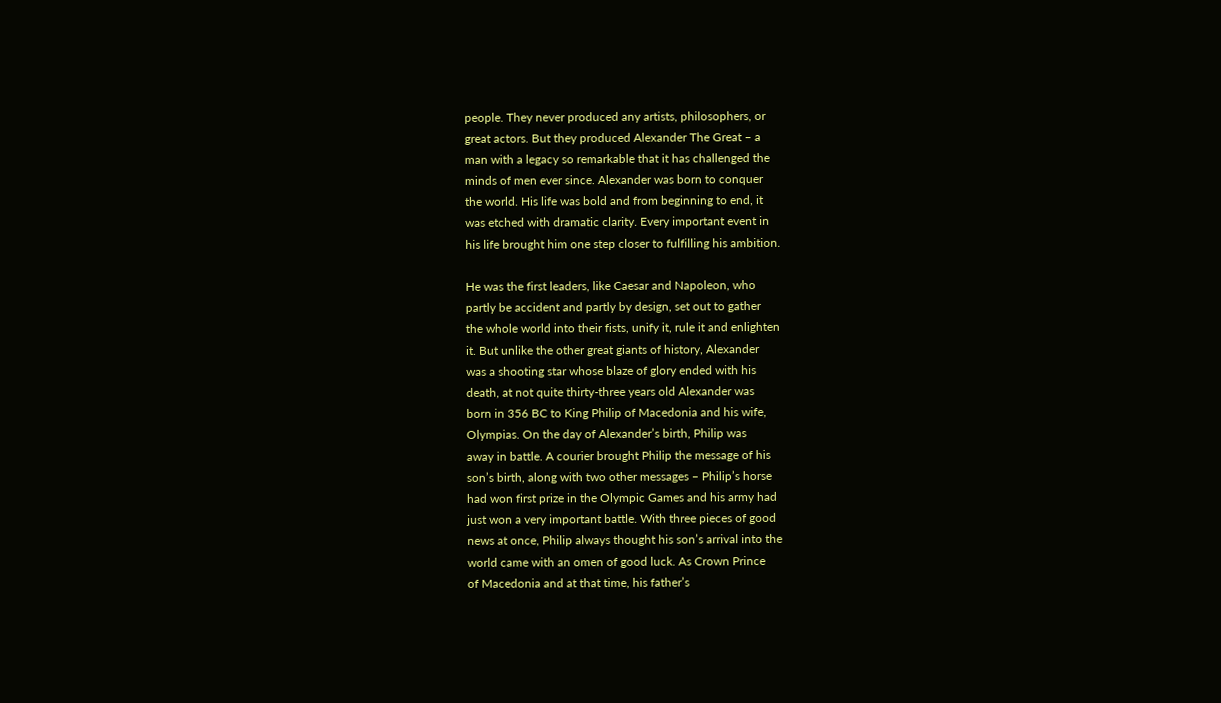people. They never produced any artists, philosophers, or
great actors. But they produced Alexander The Great – a
man with a legacy so remarkable that it has challenged the
minds of men ever since. Alexander was born to conquer
the world. His life was bold and from beginning to end, it
was etched with dramatic clarity. Every important event in
his life brought him one step closer to fulfilling his ambition.

He was the first leaders, like Caesar and Napoleon, who
partly be accident and partly by design, set out to gather
the whole world into their fists, unify it, rule it and enlighten
it. But unlike the other great giants of history, Alexander
was a shooting star whose blaze of glory ended with his
death, at not quite thirty-three years old Alexander was
born in 356 BC to King Philip of Macedonia and his wife,
Olympias. On the day of Alexander’s birth, Philip was
away in battle. A courier brought Philip the message of his
son’s birth, along with two other messages – Philip’s horse
had won first prize in the Olympic Games and his army had
just won a very important battle. With three pieces of good
news at once, Philip always thought his son’s arrival into the
world came with an omen of good luck. As Crown Prince
of Macedonia and at that time, his father’s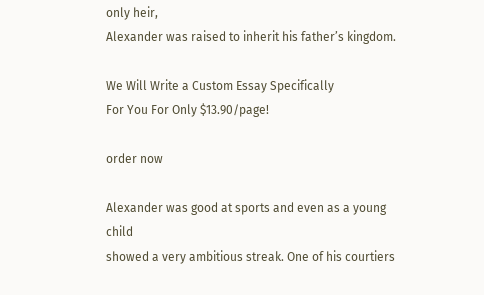only heir,
Alexander was raised to inherit his father’s kingdom.

We Will Write a Custom Essay Specifically
For You For Only $13.90/page!

order now

Alexander was good at sports and even as a young child
showed a very ambitious streak. One of his courtiers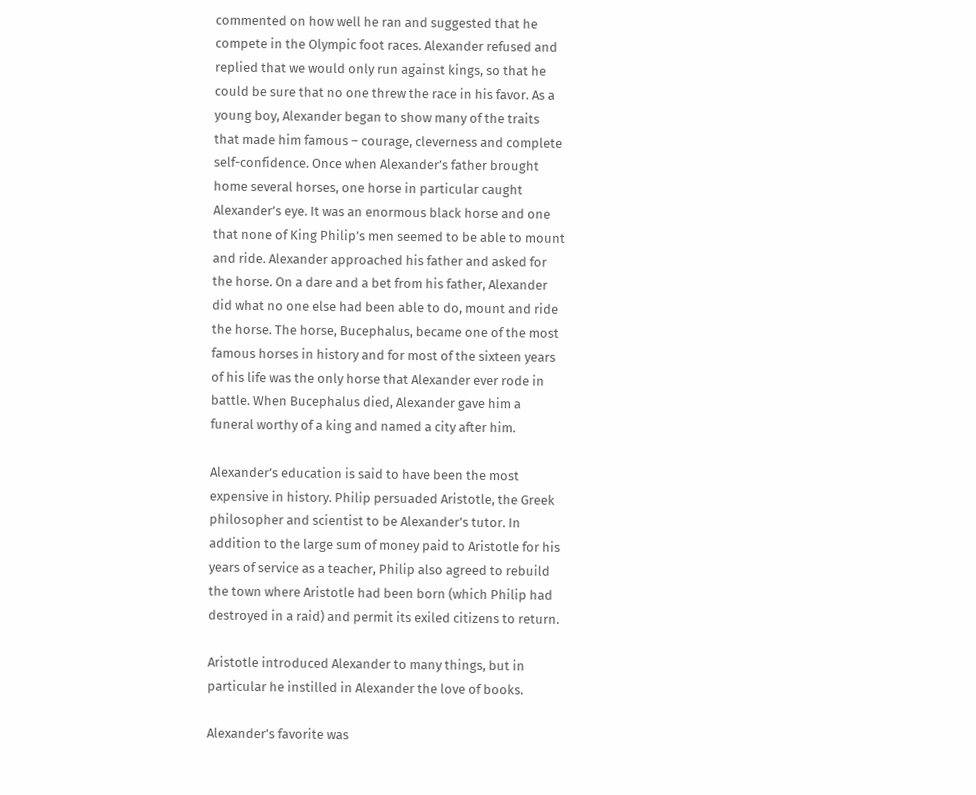commented on how well he ran and suggested that he
compete in the Olympic foot races. Alexander refused and
replied that we would only run against kings, so that he
could be sure that no one threw the race in his favor. As a
young boy, Alexander began to show many of the traits
that made him famous – courage, cleverness and complete
self-confidence. Once when Alexander’s father brought
home several horses, one horse in particular caught
Alexander’s eye. It was an enormous black horse and one
that none of King Philip’s men seemed to be able to mount
and ride. Alexander approached his father and asked for
the horse. On a dare and a bet from his father, Alexander
did what no one else had been able to do, mount and ride
the horse. The horse, Bucephalus, became one of the most
famous horses in history and for most of the sixteen years
of his life was the only horse that Alexander ever rode in
battle. When Bucephalus died, Alexander gave him a
funeral worthy of a king and named a city after him.

Alexander’s education is said to have been the most
expensive in history. Philip persuaded Aristotle, the Greek
philosopher and scientist to be Alexander’s tutor. In
addition to the large sum of money paid to Aristotle for his
years of service as a teacher, Philip also agreed to rebuild
the town where Aristotle had been born (which Philip had
destroyed in a raid) and permit its exiled citizens to return.

Aristotle introduced Alexander to many things, but in
particular he instilled in Alexander the love of books.

Alexander’s favorite was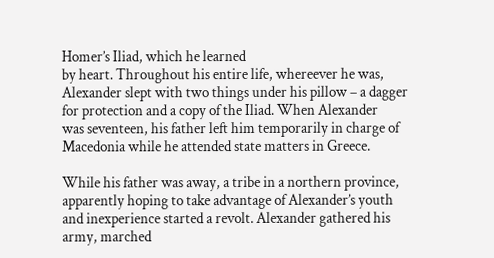Homer’s Iliad, which he learned
by heart. Throughout his entire life, whereever he was,
Alexander slept with two things under his pillow – a dagger
for protection and a copy of the Iliad. When Alexander
was seventeen, his father left him temporarily in charge of
Macedonia while he attended state matters in Greece.

While his father was away, a tribe in a northern province,
apparently hoping to take advantage of Alexander’s youth
and inexperience started a revolt. Alexander gathered his
army, marched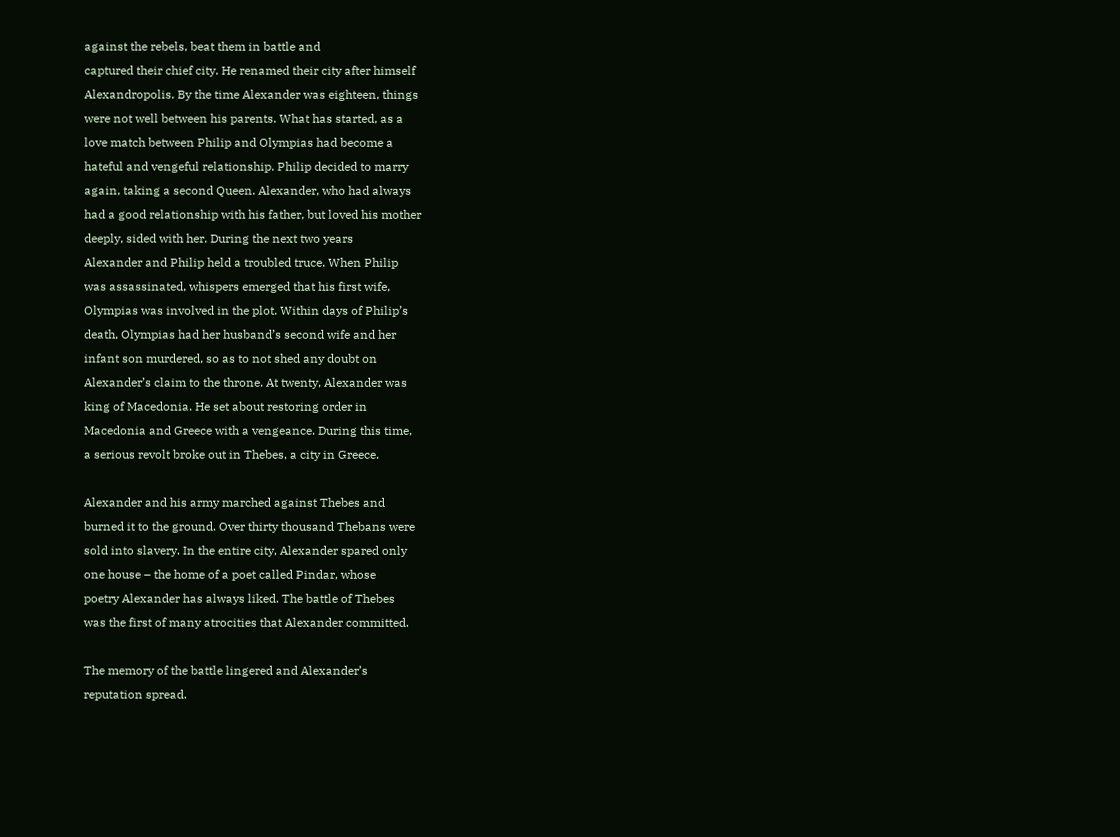against the rebels, beat them in battle and
captured their chief city. He renamed their city after himself
Alexandropolis. By the time Alexander was eighteen, things
were not well between his parents. What has started, as a
love match between Philip and Olympias had become a
hateful and vengeful relationship. Philip decided to marry
again, taking a second Queen. Alexander, who had always
had a good relationship with his father, but loved his mother
deeply, sided with her. During the next two years
Alexander and Philip held a troubled truce. When Philip
was assassinated, whispers emerged that his first wife,
Olympias was involved in the plot. Within days of Philip’s
death, Olympias had her husband’s second wife and her
infant son murdered, so as to not shed any doubt on
Alexander’s claim to the throne. At twenty, Alexander was
king of Macedonia. He set about restoring order in
Macedonia and Greece with a vengeance. During this time,
a serious revolt broke out in Thebes, a city in Greece.

Alexander and his army marched against Thebes and
burned it to the ground. Over thirty thousand Thebans were
sold into slavery. In the entire city, Alexander spared only
one house – the home of a poet called Pindar, whose
poetry Alexander has always liked. The battle of Thebes
was the first of many atrocities that Alexander committed.

The memory of the battle lingered and Alexander’s
reputation spread.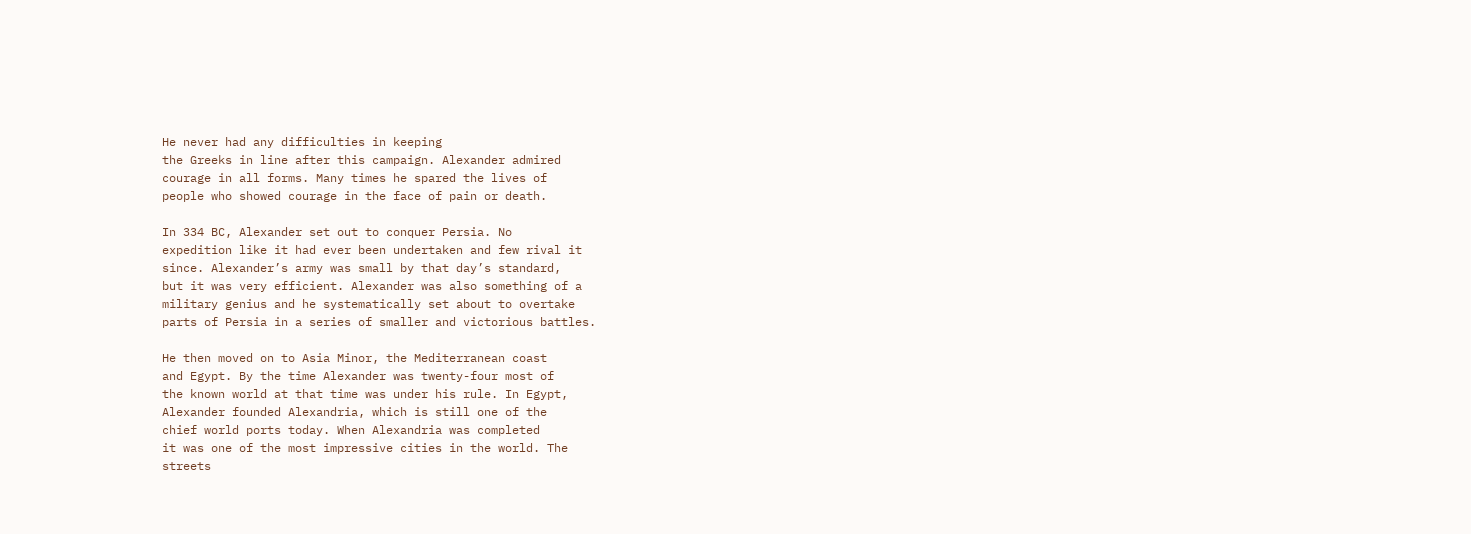He never had any difficulties in keeping
the Greeks in line after this campaign. Alexander admired
courage in all forms. Many times he spared the lives of
people who showed courage in the face of pain or death.

In 334 BC, Alexander set out to conquer Persia. No
expedition like it had ever been undertaken and few rival it
since. Alexander’s army was small by that day’s standard,
but it was very efficient. Alexander was also something of a
military genius and he systematically set about to overtake
parts of Persia in a series of smaller and victorious battles.

He then moved on to Asia Minor, the Mediterranean coast
and Egypt. By the time Alexander was twenty-four most of
the known world at that time was under his rule. In Egypt,
Alexander founded Alexandria, which is still one of the
chief world ports today. When Alexandria was completed
it was one of the most impressive cities in the world. The
streets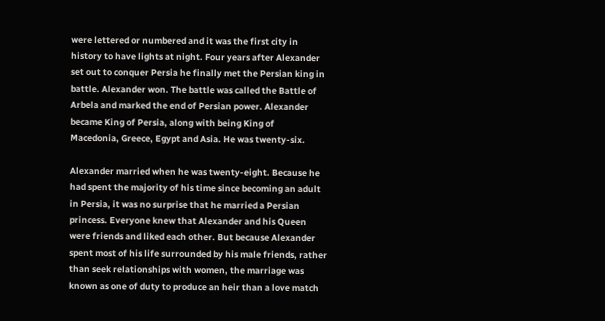were lettered or numbered and it was the first city in
history to have lights at night. Four years after Alexander
set out to conquer Persia he finally met the Persian king in
battle. Alexander won. The battle was called the Battle of
Arbela and marked the end of Persian power. Alexander
became King of Persia, along with being King of
Macedonia, Greece, Egypt and Asia. He was twenty-six.

Alexander married when he was twenty-eight. Because he
had spent the majority of his time since becoming an adult
in Persia, it was no surprise that he married a Persian
princess. Everyone knew that Alexander and his Queen
were friends and liked each other. But because Alexander
spent most of his life surrounded by his male friends, rather
than seek relationships with women, the marriage was
known as one of duty to produce an heir than a love match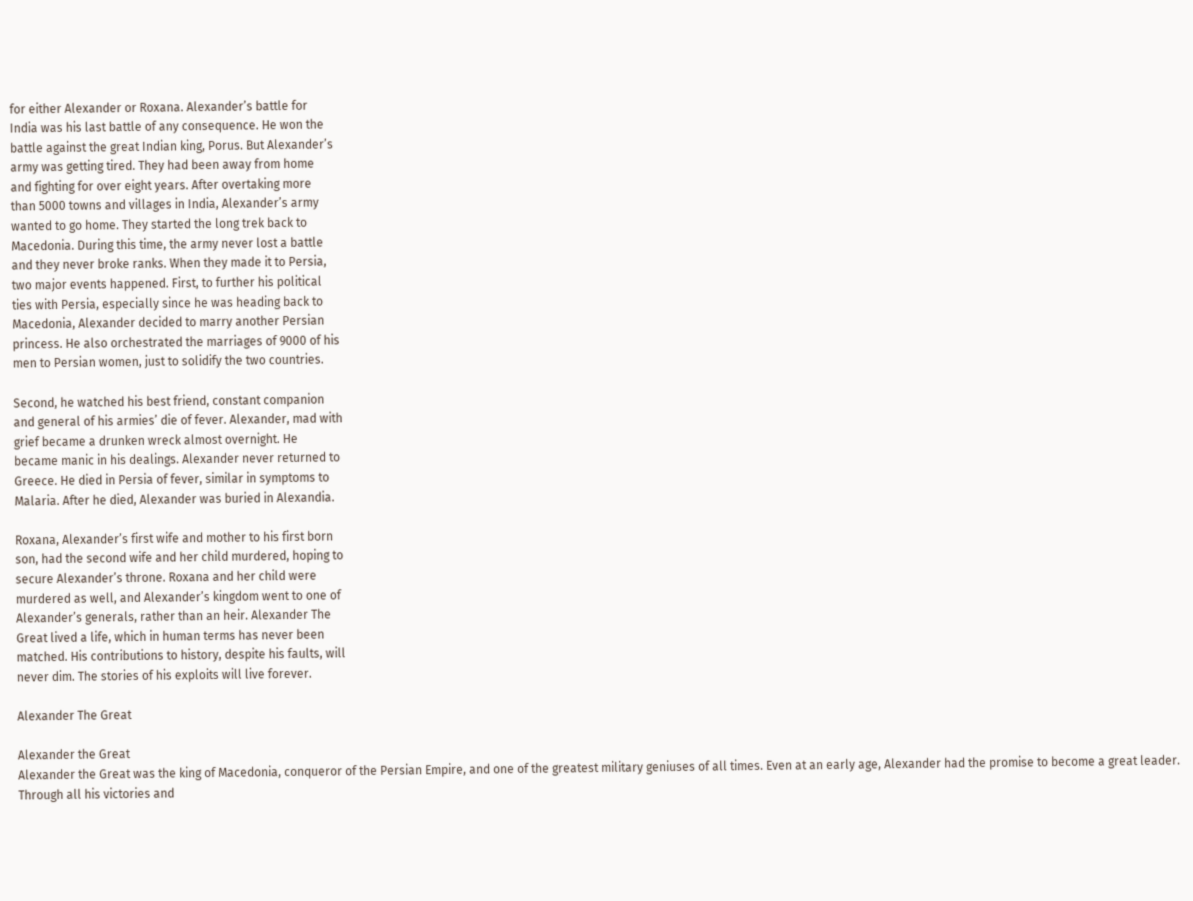for either Alexander or Roxana. Alexander’s battle for
India was his last battle of any consequence. He won the
battle against the great Indian king, Porus. But Alexander’s
army was getting tired. They had been away from home
and fighting for over eight years. After overtaking more
than 5000 towns and villages in India, Alexander’s army
wanted to go home. They started the long trek back to
Macedonia. During this time, the army never lost a battle
and they never broke ranks. When they made it to Persia,
two major events happened. First, to further his political
ties with Persia, especially since he was heading back to
Macedonia, Alexander decided to marry another Persian
princess. He also orchestrated the marriages of 9000 of his
men to Persian women, just to solidify the two countries.

Second, he watched his best friend, constant companion
and general of his armies’ die of fever. Alexander, mad with
grief became a drunken wreck almost overnight. He
became manic in his dealings. Alexander never returned to
Greece. He died in Persia of fever, similar in symptoms to
Malaria. After he died, Alexander was buried in Alexandia.

Roxana, Alexander’s first wife and mother to his first born
son, had the second wife and her child murdered, hoping to
secure Alexander’s throne. Roxana and her child were
murdered as well, and Alexander’s kingdom went to one of
Alexander’s generals, rather than an heir. Alexander The
Great lived a life, which in human terms has never been
matched. His contributions to history, despite his faults, will
never dim. The stories of his exploits will live forever.

Alexander The Great

Alexander the Great
Alexander the Great was the king of Macedonia, conqueror of the Persian Empire, and one of the greatest military geniuses of all times. Even at an early age, Alexander had the promise to become a great leader. Through all his victories and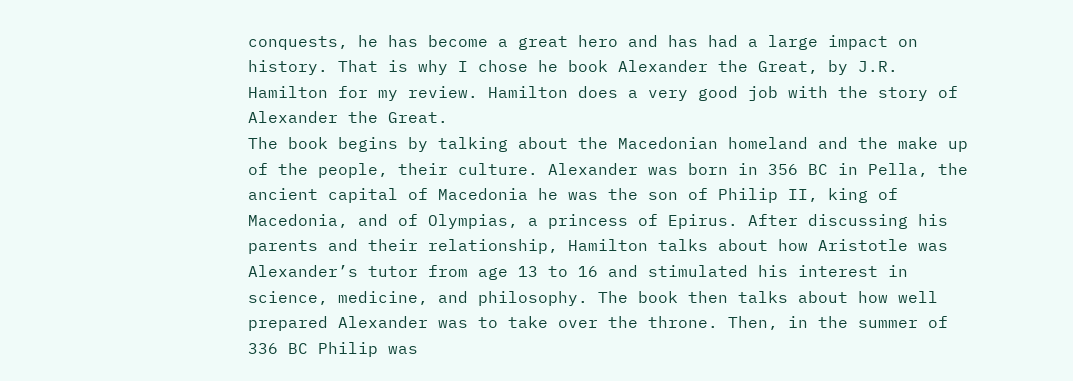conquests, he has become a great hero and has had a large impact on history. That is why I chose he book Alexander the Great, by J.R. Hamilton for my review. Hamilton does a very good job with the story of Alexander the Great.
The book begins by talking about the Macedonian homeland and the make up of the people, their culture. Alexander was born in 356 BC in Pella, the ancient capital of Macedonia he was the son of Philip II, king of Macedonia, and of Olympias, a princess of Epirus. After discussing his parents and their relationship, Hamilton talks about how Aristotle was Alexander’s tutor from age 13 to 16 and stimulated his interest in science, medicine, and philosophy. The book then talks about how well prepared Alexander was to take over the throne. Then, in the summer of 336 BC Philip was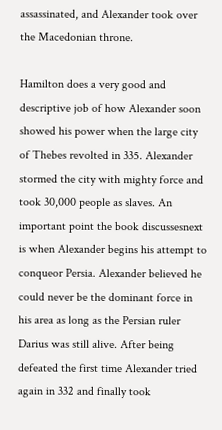assassinated, and Alexander took over the Macedonian throne.

Hamilton does a very good and descriptive job of how Alexander soon showed his power when the large city of Thebes revolted in 335. Alexander stormed the city with mighty force and took 30,000 people as slaves. An important point the book discussesnext is when Alexander begins his attempt to conqueor Persia. Alexander believed he could never be the dominant force in his area as long as the Persian ruler Darius was still alive. After being defeated the first time Alexander tried again in 332 and finally took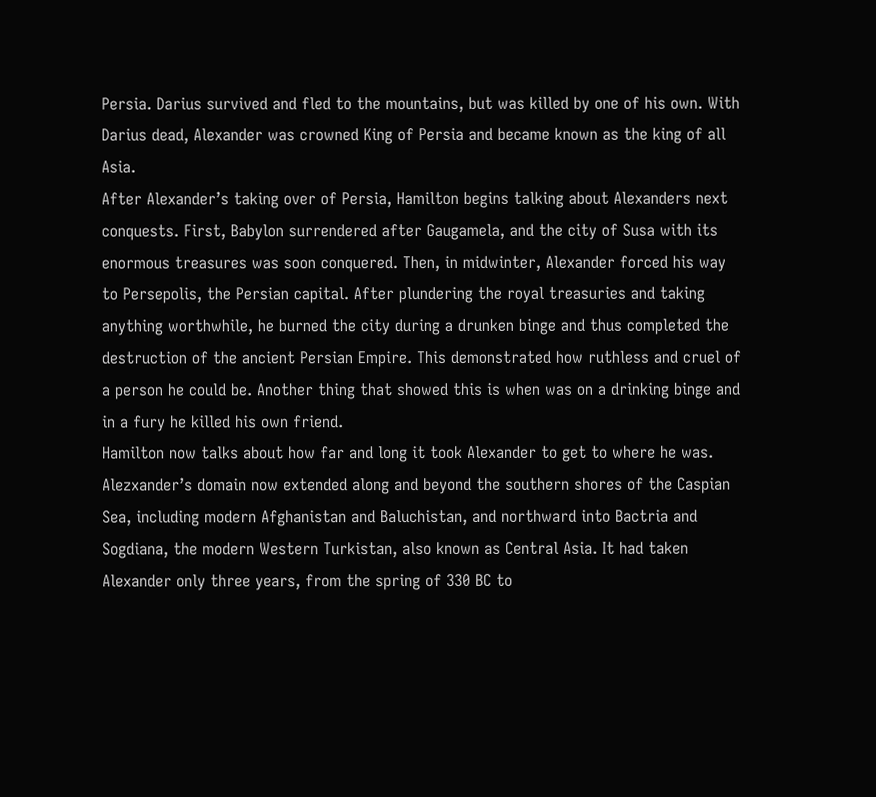Persia. Darius survived and fled to the mountains, but was killed by one of his own. With Darius dead, Alexander was crowned King of Persia and became known as the king of all Asia.
After Alexander’s taking over of Persia, Hamilton begins talking about Alexanders next conquests. First, Babylon surrendered after Gaugamela, and the city of Susa with its enormous treasures was soon conquered. Then, in midwinter, Alexander forced his way to Persepolis, the Persian capital. After plundering the royal treasuries and taking anything worthwhile, he burned the city during a drunken binge and thus completed the destruction of the ancient Persian Empire. This demonstrated how ruthless and cruel of a person he could be. Another thing that showed this is when was on a drinking binge and in a fury he killed his own friend.
Hamilton now talks about how far and long it took Alexander to get to where he was. Alezxander’s domain now extended along and beyond the southern shores of the Caspian Sea, including modern Afghanistan and Baluchistan, and northward into Bactria and Sogdiana, the modern Western Turkistan, also known as Central Asia. It had taken Alexander only three years, from the spring of 330 BC to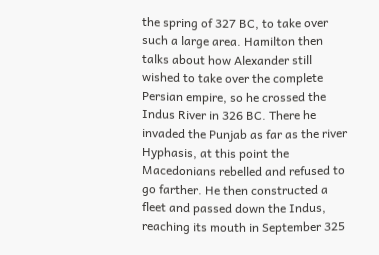the spring of 327 BC, to take over such a large area. Hamilton then talks about how Alexander still wished to take over the complete Persian empire, so he crossed the Indus River in 326 BC. There he invaded the Punjab as far as the river Hyphasis, at this point the Macedonians rebelled and refused to go farther. He then constructed a fleet and passed down the Indus, reaching its mouth in September 325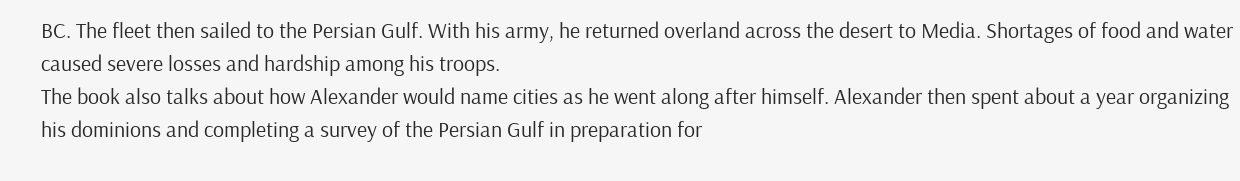BC. The fleet then sailed to the Persian Gulf. With his army, he returned overland across the desert to Media. Shortages of food and water caused severe losses and hardship among his troops.
The book also talks about how Alexander would name cities as he went along after himself. Alexander then spent about a year organizing his dominions and completing a survey of the Persian Gulf in preparation for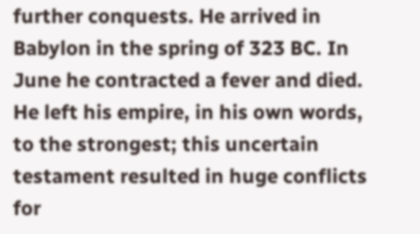further conquests. He arrived in Babylon in the spring of 323 BC. In June he contracted a fever and died. He left his empire, in his own words, to the strongest; this uncertain testament resulted in huge conflicts for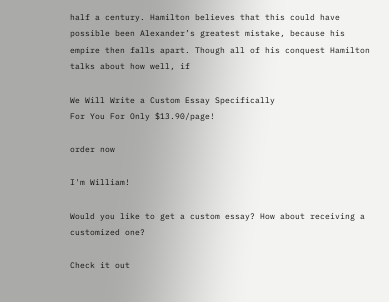half a century. Hamilton believes that this could have possible been Alexander’s greatest mistake, because his empire then falls apart. Though all of his conquest Hamilton talks about how well, if

We Will Write a Custom Essay Specifically
For You For Only $13.90/page!

order now

I'm William!

Would you like to get a custom essay? How about receiving a customized one?

Check it out